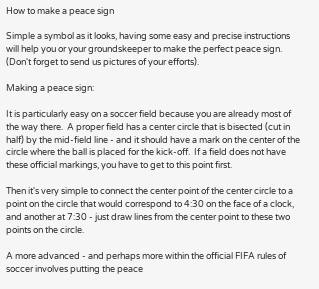How to make a peace sign

Simple a symbol as it looks, having some easy and precise instructions will help you or your groundskeeper to make the perfect peace sign.  (Don't forget to send us pictures of your efforts).

Making a peace sign:

It is particularly easy on a soccer field because you are already most of the way there.  A proper field has a center circle that is bisected (cut in half) by the mid-field line - and it should have a mark on the center of the circle where the ball is placed for the kick-off.  If a field does not have these official markings, you have to get to this point first.

Then it's very simple to connect the center point of the center circle to a point on the circle that would correspond to 4:30 on the face of a clock, and another at 7:30 - just draw lines from the center point to these two points on the circle.

A more advanced - and perhaps more within the official FIFA rules of soccer involves putting the peace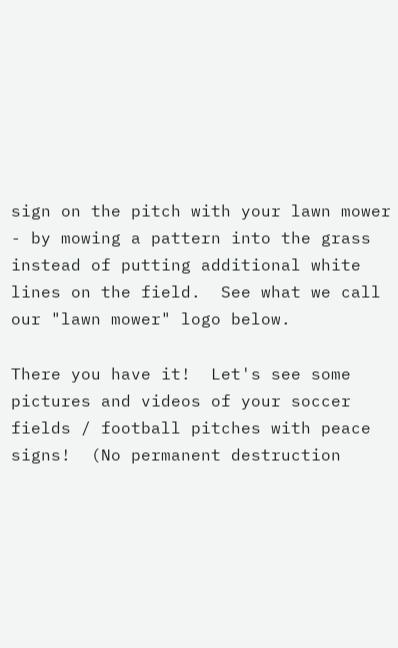sign on the pitch with your lawn mower - by mowing a pattern into the grass instead of putting additional white lines on the field.  See what we call our "lawn mower" logo below.

There you have it!  Let's see some pictures and videos of your soccer fields / football pitches with peace signs!  (No permanent destruction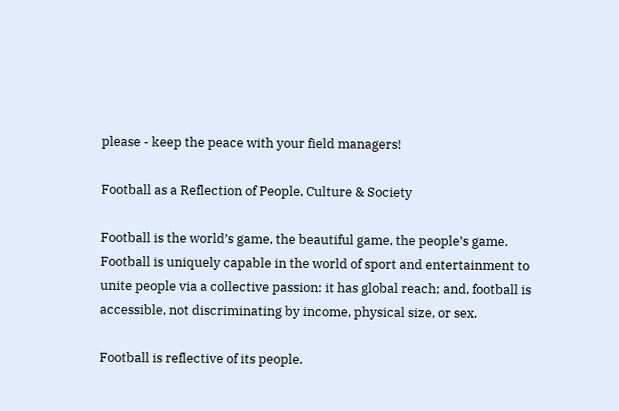please - keep the peace with your field managers!

Football as a Reflection of People, Culture & Society

Football is the world’s game, the beautiful game, the people’s game. Football is uniquely capable in the world of sport and entertainment to unite people via a collective passion: it has global reach; and, football is accessible, not discriminating by income, physical size, or sex.

Football is reflective of its people.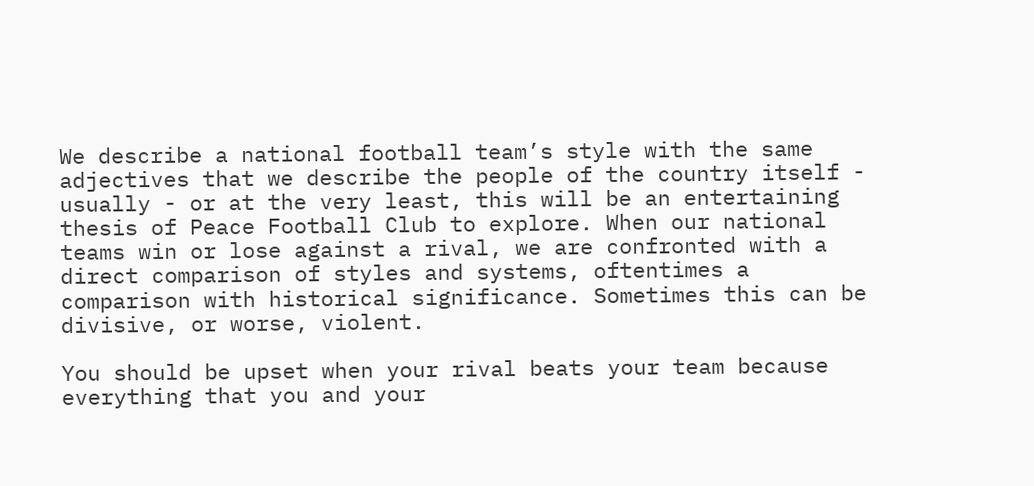We describe a national football team’s style with the same adjectives that we describe the people of the country itself - usually - or at the very least, this will be an entertaining thesis of Peace Football Club to explore. When our national teams win or lose against a rival, we are confronted with a direct comparison of styles and systems, oftentimes a comparison with historical significance. Sometimes this can be divisive, or worse, violent.

You should be upset when your rival beats your team because everything that you and your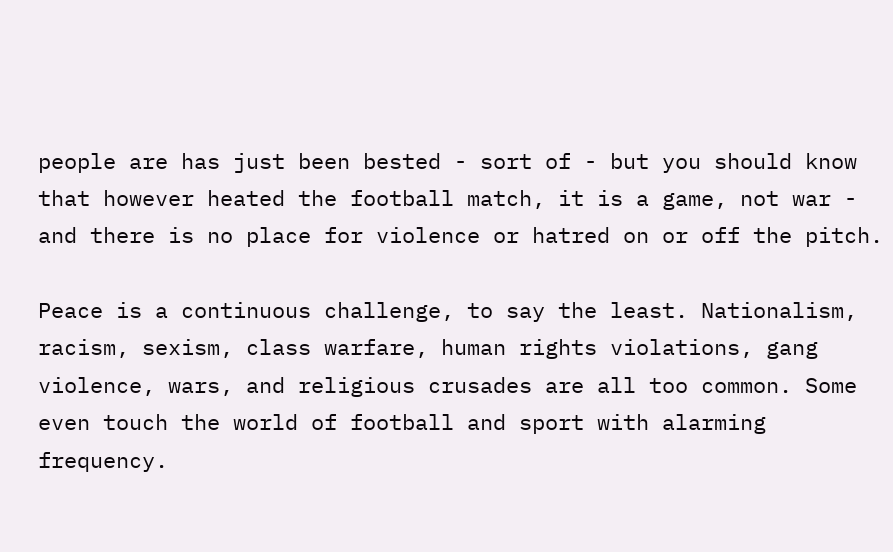people are has just been bested - sort of - but you should know that however heated the football match, it is a game, not war - and there is no place for violence or hatred on or off the pitch.

Peace is a continuous challenge, to say the least. Nationalism, racism, sexism, class warfare, human rights violations, gang violence, wars, and religious crusades are all too common. Some even touch the world of football and sport with alarming frequency.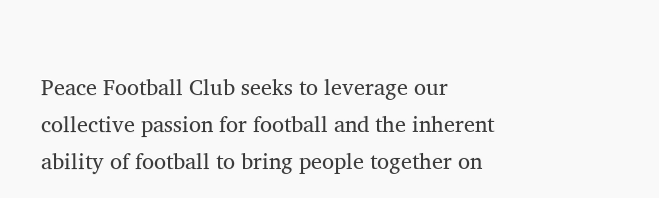Peace Football Club seeks to leverage our collective passion for football and the inherent ability of football to bring people together on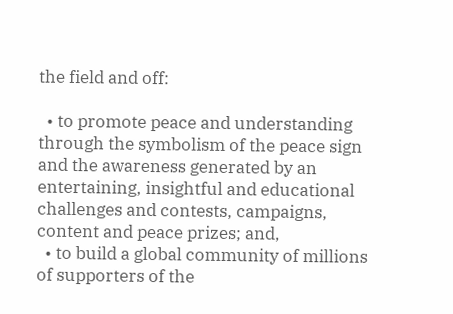the field and off:

  • to promote peace and understanding through the symbolism of the peace sign and the awareness generated by an entertaining, insightful and educational challenges and contests, campaigns, content and peace prizes; and,
  • to build a global community of millions of supporters of the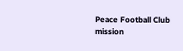Peace Football Club mission